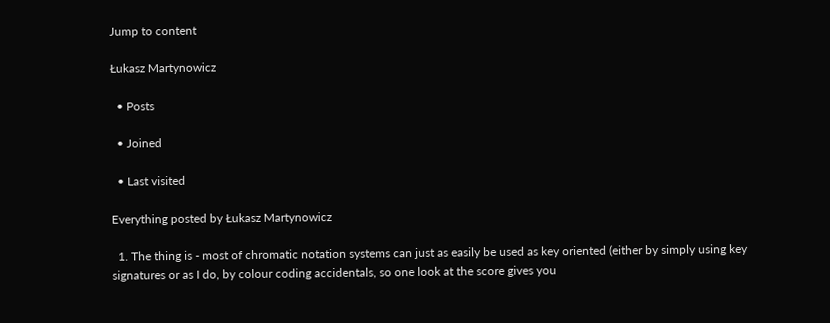Jump to content

Łukasz Martynowicz

  • Posts

  • Joined

  • Last visited

Everything posted by Łukasz Martynowicz

  1. The thing is - most of chromatic notation systems can just as easily be used as key oriented (either by simply using key signatures or as I do, by colour coding accidentals, so one look at the score gives you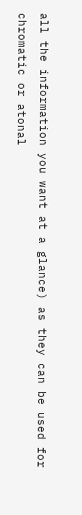all the information you want at a glance) as they can be used for chromatic or atonal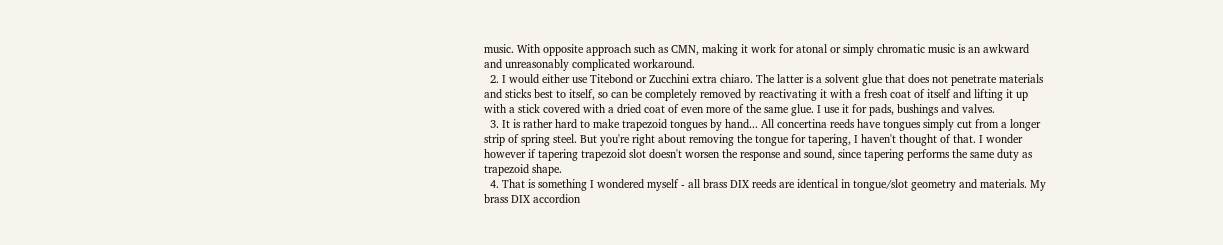music. With opposite approach such as CMN, making it work for atonal or simply chromatic music is an awkward and unreasonably complicated workaround.
  2. I would either use Titebond or Zucchini extra chiaro. The latter is a solvent glue that does not penetrate materials and sticks best to itself, so can be completely removed by reactivating it with a fresh coat of itself and lifting it up with a stick covered with a dried coat of even more of the same glue. I use it for pads, bushings and valves.
  3. It is rather hard to make trapezoid tongues by hand... All concertina reeds have tongues simply cut from a longer strip of spring steel. But you're right about removing the tongue for tapering, I haven't thought of that. I wonder however if tapering trapezoid slot doesn't worsen the response and sound, since tapering performs the same duty as trapezoid shape.
  4. That is something I wondered myself - all brass DIX reeds are identical in tongue/slot geometry and materials. My brass DIX accordion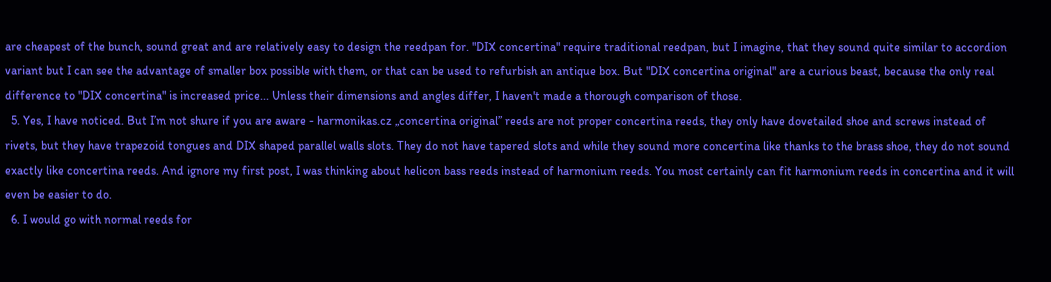are cheapest of the bunch, sound great and are relatively easy to design the reedpan for. "DIX concertina" require traditional reedpan, but I imagine, that they sound quite similar to accordion variant but I can see the advantage of smaller box possible with them, or that can be used to refurbish an antique box. But "DIX concertina original" are a curious beast, because the only real difference to "DIX concertina" is increased price... Unless their dimensions and angles differ, I haven't made a thorough comparison of those.
  5. Yes, I have noticed. But I’m not shure if you are aware - harmonikas.cz „concertina original” reeds are not proper concertina reeds, they only have dovetailed shoe and screws instead of rivets, but they have trapezoid tongues and DIX shaped parallel walls slots. They do not have tapered slots and while they sound more concertina like thanks to the brass shoe, they do not sound exactly like concertina reeds. And ignore my first post, I was thinking about helicon bass reeds instead of harmonium reeds. You most certainly can fit harmonium reeds in concertina and it will even be easier to do.
  6. I would go with normal reeds for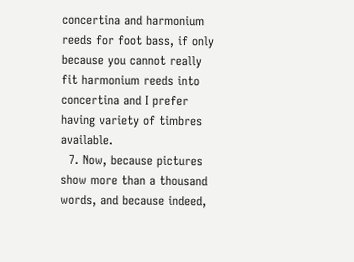concertina and harmonium reeds for foot bass, if only because you cannot really fit harmonium reeds into concertina and I prefer having variety of timbres available.
  7. Now, because pictures show more than a thousand words, and because indeed,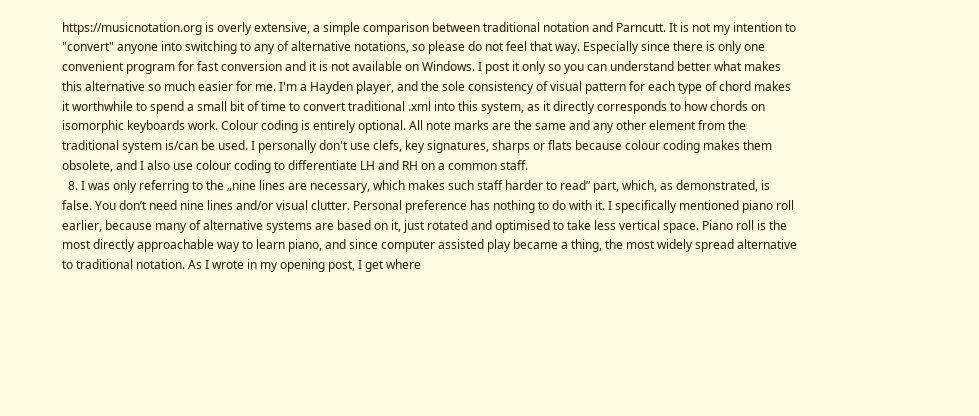https://musicnotation.org is overly extensive, a simple comparison between traditional notation and Parncutt. It is not my intention to "convert" anyone into switching to any of alternative notations, so please do not feel that way. Especially since there is only one convenient program for fast conversion and it is not available on Windows. I post it only so you can understand better what makes this alternative so much easier for me. I'm a Hayden player, and the sole consistency of visual pattern for each type of chord makes it worthwhile to spend a small bit of time to convert traditional .xml into this system, as it directly corresponds to how chords on isomorphic keyboards work. Colour coding is entirely optional. All note marks are the same and any other element from the traditional system is/can be used. I personally don't use clefs, key signatures, sharps or flats because colour coding makes them obsolete, and I also use colour coding to differentiate LH and RH on a common staff.
  8. I was only referring to the „nine lines are necessary, which makes such staff harder to read” part, which, as demonstrated, is false. You don’t need nine lines and/or visual clutter. Personal preference has nothing to do with it. I specifically mentioned piano roll earlier, because many of alternative systems are based on it, just rotated and optimised to take less vertical space. Piano roll is the most directly approachable way to learn piano, and since computer assisted play became a thing, the most widely spread alternative to traditional notation. As I wrote in my opening post, I get where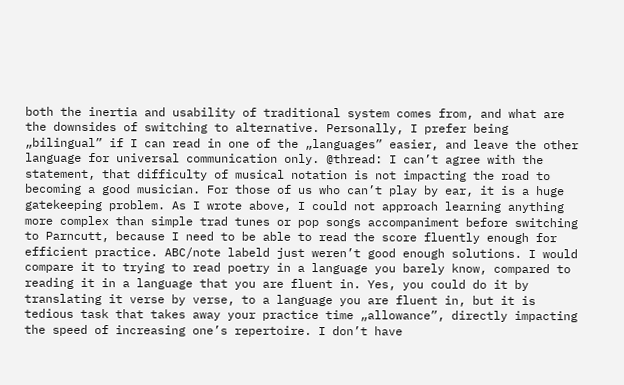both the inertia and usability of traditional system comes from, and what are the downsides of switching to alternative. Personally, I prefer being „bilingual” if I can read in one of the „languages” easier, and leave the other language for universal communication only. @thread: I can’t agree with the statement, that difficulty of musical notation is not impacting the road to becoming a good musician. For those of us who can’t play by ear, it is a huge gatekeeping problem. As I wrote above, I could not approach learning anything more complex than simple trad tunes or pop songs accompaniment before switching to Parncutt, because I need to be able to read the score fluently enough for efficient practice. ABC/note labeld just weren’t good enough solutions. I would compare it to trying to read poetry in a language you barely know, compared to reading it in a language that you are fluent in. Yes, you could do it by translating it verse by verse, to a language you are fluent in, but it is tedious task that takes away your practice time „allowance”, directly impacting the speed of increasing one’s repertoire. I don’t have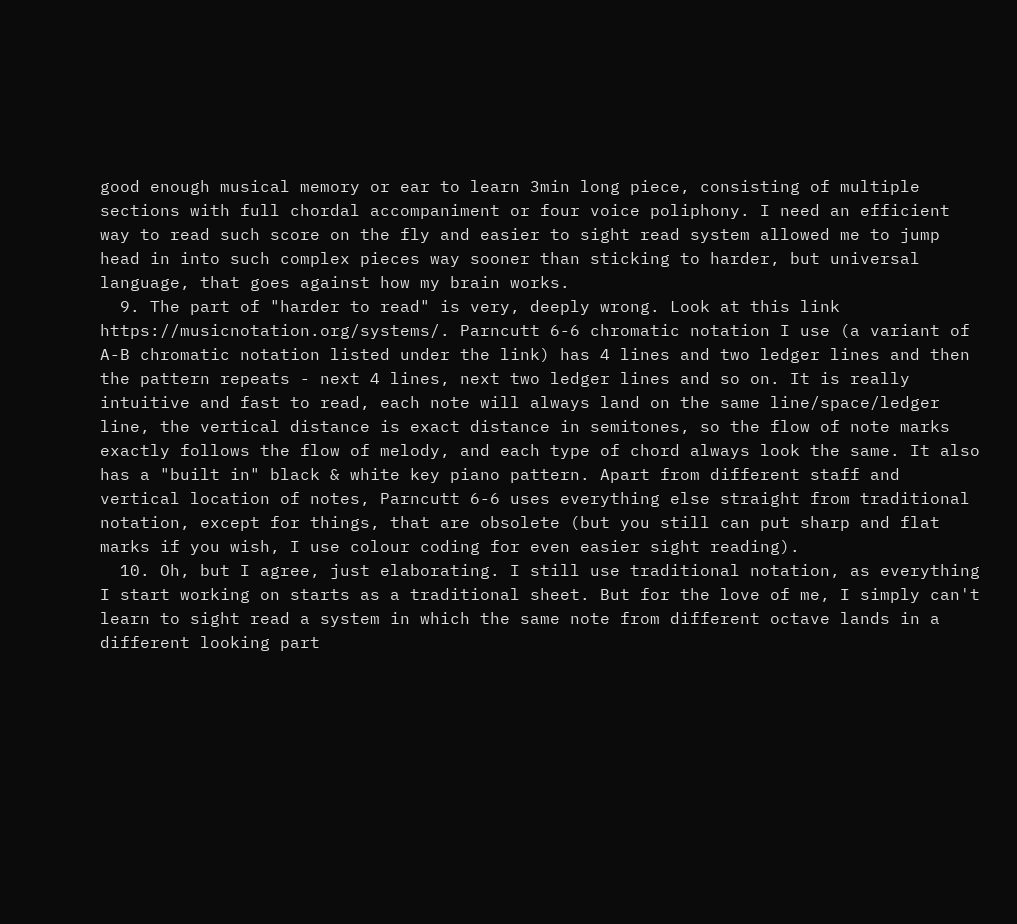good enough musical memory or ear to learn 3min long piece, consisting of multiple sections with full chordal accompaniment or four voice poliphony. I need an efficient way to read such score on the fly and easier to sight read system allowed me to jump head in into such complex pieces way sooner than sticking to harder, but universal language, that goes against how my brain works.
  9. The part of "harder to read" is very, deeply wrong. Look at this link https://musicnotation.org/systems/. Parncutt 6-6 chromatic notation I use (a variant of A-B chromatic notation listed under the link) has 4 lines and two ledger lines and then the pattern repeats - next 4 lines, next two ledger lines and so on. It is really intuitive and fast to read, each note will always land on the same line/space/ledger line, the vertical distance is exact distance in semitones, so the flow of note marks exactly follows the flow of melody, and each type of chord always look the same. It also has a "built in" black & white key piano pattern. Apart from different staff and vertical location of notes, Parncutt 6-6 uses everything else straight from traditional notation, except for things, that are obsolete (but you still can put sharp and flat marks if you wish, I use colour coding for even easier sight reading).
  10. Oh, but I agree, just elaborating. I still use traditional notation, as everything I start working on starts as a traditional sheet. But for the love of me, I simply can't learn to sight read a system in which the same note from different octave lands in a different looking part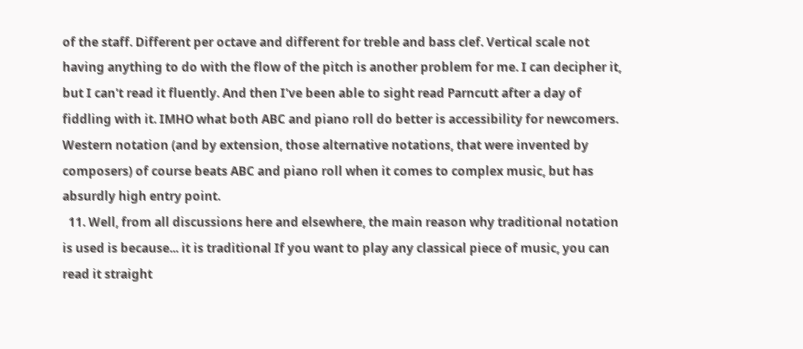of the staff. Different per octave and different for treble and bass clef. Vertical scale not having anything to do with the flow of the pitch is another problem for me. I can decipher it, but I can't read it fluently. And then I've been able to sight read Parncutt after a day of fiddling with it. IMHO what both ABC and piano roll do better is accessibility for newcomers. Western notation (and by extension, those alternative notations, that were invented by composers) of course beats ABC and piano roll when it comes to complex music, but has absurdly high entry point.
  11. Well, from all discussions here and elsewhere, the main reason why traditional notation is used is because... it is traditional If you want to play any classical piece of music, you can read it straight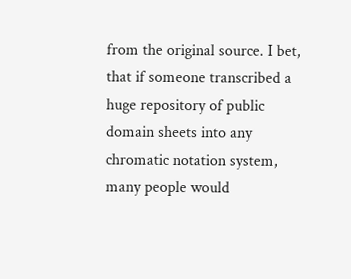from the original source. I bet, that if someone transcribed a huge repository of public domain sheets into any chromatic notation system, many people would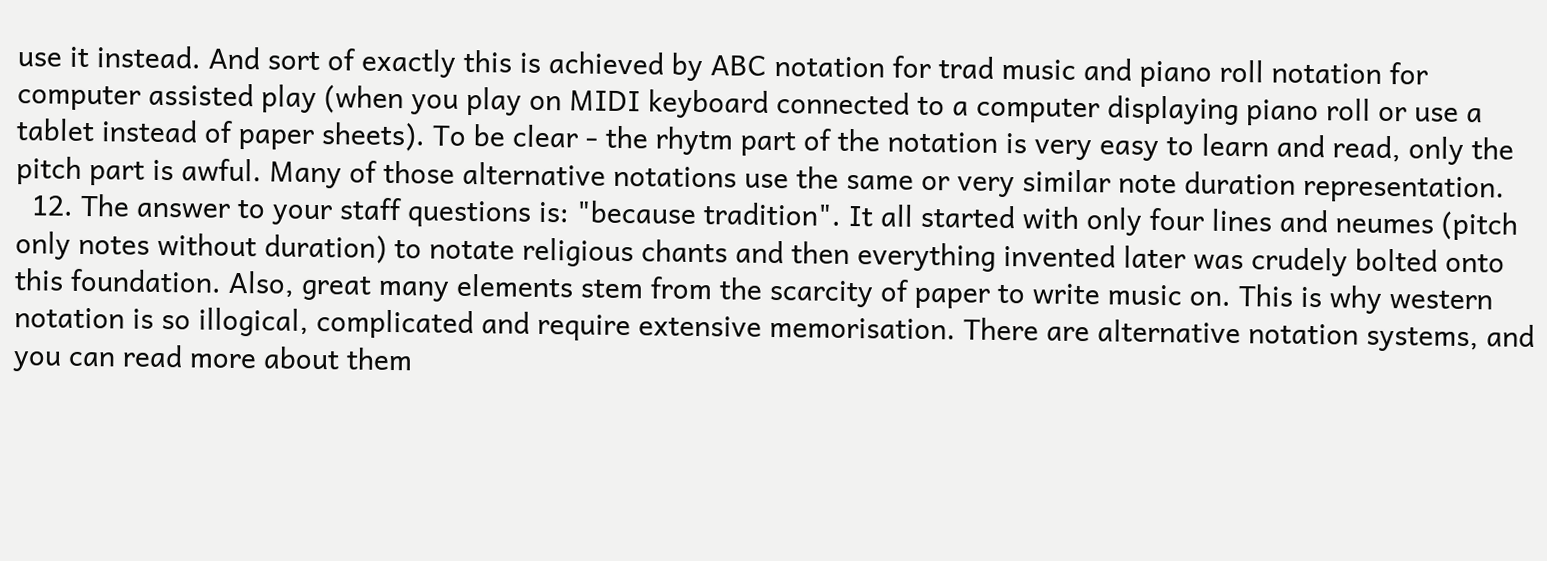use it instead. And sort of exactly this is achieved by ABC notation for trad music and piano roll notation for computer assisted play (when you play on MIDI keyboard connected to a computer displaying piano roll or use a tablet instead of paper sheets). To be clear - the rhytm part of the notation is very easy to learn and read, only the pitch part is awful. Many of those alternative notations use the same or very similar note duration representation.
  12. The answer to your staff questions is: "because tradition". It all started with only four lines and neumes (pitch only notes without duration) to notate religious chants and then everything invented later was crudely bolted onto this foundation. Also, great many elements stem from the scarcity of paper to write music on. This is why western notation is so illogical, complicated and require extensive memorisation. There are alternative notation systems, and you can read more about them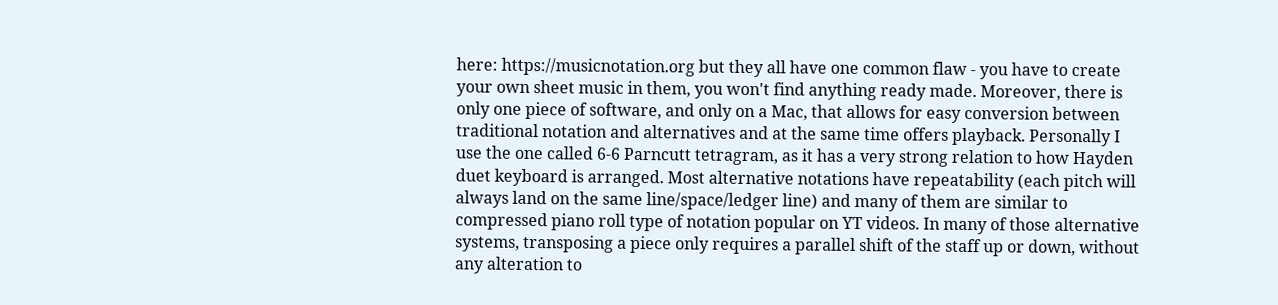here: https://musicnotation.org but they all have one common flaw - you have to create your own sheet music in them, you won't find anything ready made. Moreover, there is only one piece of software, and only on a Mac, that allows for easy conversion between traditional notation and alternatives and at the same time offers playback. Personally I use the one called 6-6 Parncutt tetragram, as it has a very strong relation to how Hayden duet keyboard is arranged. Most alternative notations have repeatability (each pitch will always land on the same line/space/ledger line) and many of them are similar to compressed piano roll type of notation popular on YT videos. In many of those alternative systems, transposing a piece only requires a parallel shift of the staff up or down, without any alteration to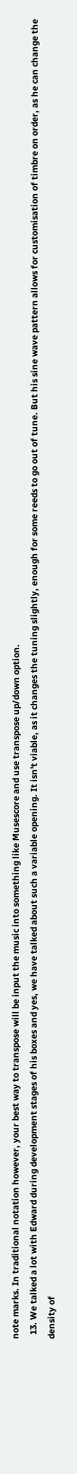note marks. In traditional notation however, your best way to transpose will be input the music into something like Musescore and use transpose up/down option.
  13. We talked a lot with Edward during development stages of his boxes and yes, we have talked about such a variable opening. It isn't viable, as it changes the tuning slightly, enough for some reeds to go out of tune. But his sine wave pattern allows for customisation of timbre on order, as he can change the density of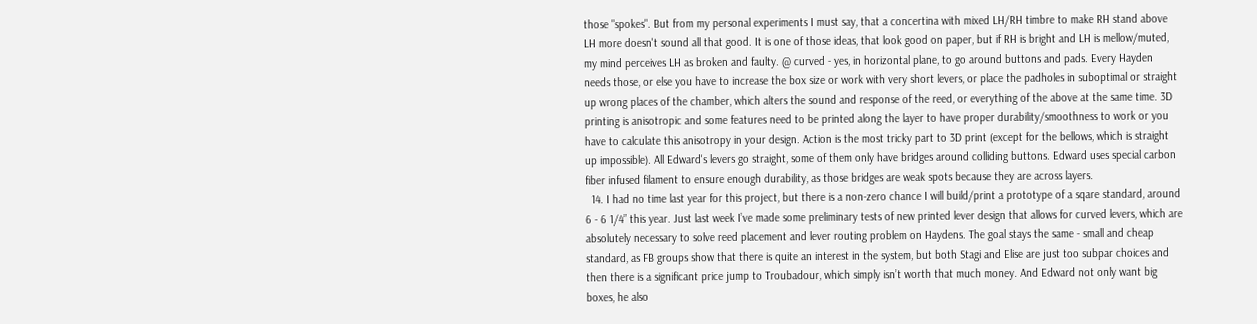those "spokes". But from my personal experiments I must say, that a concertina with mixed LH/RH timbre to make RH stand above LH more doesn't sound all that good. It is one of those ideas, that look good on paper, but if RH is bright and LH is mellow/muted, my mind perceives LH as broken and faulty. @ curved - yes, in horizontal plane, to go around buttons and pads. Every Hayden needs those, or else you have to increase the box size or work with very short levers, or place the padholes in suboptimal or straight up wrong places of the chamber, which alters the sound and response of the reed, or everything of the above at the same time. 3D printing is anisotropic and some features need to be printed along the layer to have proper durability/smoothness to work or you have to calculate this anisotropy in your design. Action is the most tricky part to 3D print (except for the bellows, which is straight up impossible). All Edward's levers go straight, some of them only have bridges around colliding buttons. Edward uses special carbon fiber infused filament to ensure enough durability, as those bridges are weak spots because they are across layers.
  14. I had no time last year for this project, but there is a non-zero chance I will build/print a prototype of a sqare standard, around 6 - 6 1/4” this year. Just last week I’ve made some preliminary tests of new printed lever design that allows for curved levers, which are absolutely necessary to solve reed placement and lever routing problem on Haydens. The goal stays the same - small and cheap standard, as FB groups show that there is quite an interest in the system, but both Stagi and Elise are just too subpar choices and then there is a significant price jump to Troubadour, which simply isn’t worth that much money. And Edward not only want big boxes, he also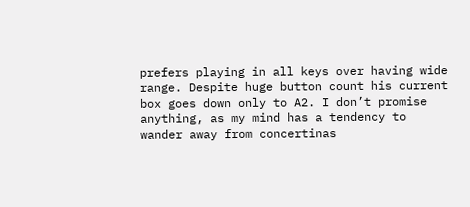prefers playing in all keys over having wide range. Despite huge button count his current box goes down only to A2. I don’t promise anything, as my mind has a tendency to wander away from concertinas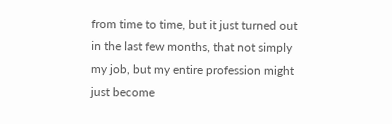from time to time, but it just turned out in the last few months, that not simply my job, but my entire profession might just become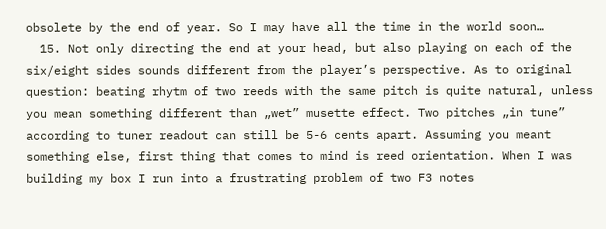obsolete by the end of year. So I may have all the time in the world soon…
  15. Not only directing the end at your head, but also playing on each of the six/eight sides sounds different from the player’s perspective. As to original question: beating rhytm of two reeds with the same pitch is quite natural, unless you mean something different than „wet” musette effect. Two pitches „in tune” according to tuner readout can still be 5-6 cents apart. Assuming you meant something else, first thing that comes to mind is reed orientation. When I was building my box I run into a frustrating problem of two F3 notes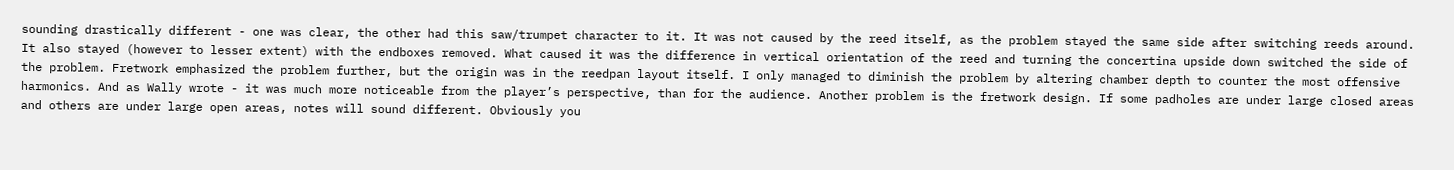sounding drastically different - one was clear, the other had this saw/trumpet character to it. It was not caused by the reed itself, as the problem stayed the same side after switching reeds around. It also stayed (however to lesser extent) with the endboxes removed. What caused it was the difference in vertical orientation of the reed and turning the concertina upside down switched the side of the problem. Fretwork emphasized the problem further, but the origin was in the reedpan layout itself. I only managed to diminish the problem by altering chamber depth to counter the most offensive harmonics. And as Wally wrote - it was much more noticeable from the player’s perspective, than for the audience. Another problem is the fretwork design. If some padholes are under large closed areas and others are under large open areas, notes will sound different. Obviously you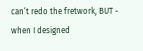can’t redo the fretwork, BUT - when I designed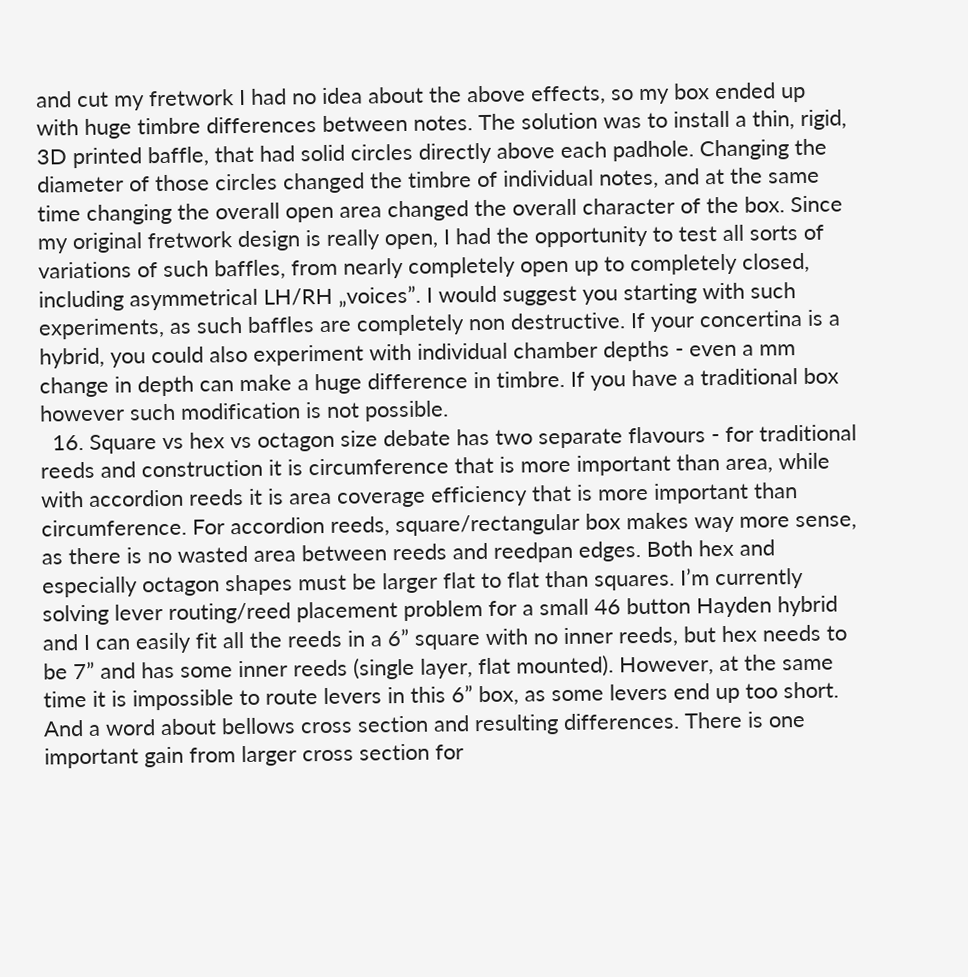and cut my fretwork I had no idea about the above effects, so my box ended up with huge timbre differences between notes. The solution was to install a thin, rigid, 3D printed baffle, that had solid circles directly above each padhole. Changing the diameter of those circles changed the timbre of individual notes, and at the same time changing the overall open area changed the overall character of the box. Since my original fretwork design is really open, I had the opportunity to test all sorts of variations of such baffles, from nearly completely open up to completely closed, including asymmetrical LH/RH „voices”. I would suggest you starting with such experiments, as such baffles are completely non destructive. If your concertina is a hybrid, you could also experiment with individual chamber depths - even a mm change in depth can make a huge difference in timbre. If you have a traditional box however such modification is not possible.
  16. Square vs hex vs octagon size debate has two separate flavours - for traditional reeds and construction it is circumference that is more important than area, while with accordion reeds it is area coverage efficiency that is more important than circumference. For accordion reeds, square/rectangular box makes way more sense, as there is no wasted area between reeds and reedpan edges. Both hex and especially octagon shapes must be larger flat to flat than squares. I’m currently solving lever routing/reed placement problem for a small 46 button Hayden hybrid and I can easily fit all the reeds in a 6” square with no inner reeds, but hex needs to be 7” and has some inner reeds (single layer, flat mounted). However, at the same time it is impossible to route levers in this 6” box, as some levers end up too short. And a word about bellows cross section and resulting differences. There is one important gain from larger cross section for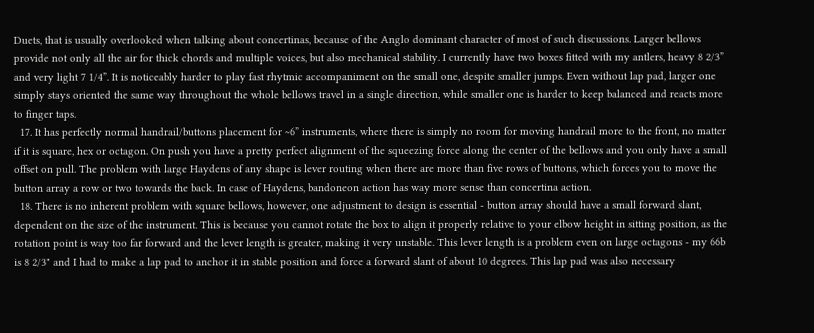Duets, that is usually overlooked when talking about concertinas, because of the Anglo dominant character of most of such discussions. Larger bellows provide not only all the air for thick chords and multiple voices, but also mechanical stability. I currently have two boxes fitted with my antlers, heavy 8 2/3” and very light 7 1/4”. It is noticeably harder to play fast rhytmic accompaniment on the small one, despite smaller jumps. Even without lap pad, larger one simply stays oriented the same way throughout the whole bellows travel in a single direction, while smaller one is harder to keep balanced and reacts more to finger taps.
  17. It has perfectly normal handrail/buttons placement for ~6” instruments, where there is simply no room for moving handrail more to the front, no matter if it is square, hex or octagon. On push you have a pretty perfect alignment of the squeezing force along the center of the bellows and you only have a small offset on pull. The problem with large Haydens of any shape is lever routing when there are more than five rows of buttons, which forces you to move the button array a row or two towards the back. In case of Haydens, bandoneon action has way more sense than concertina action.
  18. There is no inherent problem with square bellows, however, one adjustment to design is essential - button array should have a small forward slant, dependent on the size of the instrument. This is because you cannot rotate the box to align it properly relative to your elbow height in sitting position, as the rotation point is way too far forward and the lever length is greater, making it very unstable. This lever length is a problem even on large octagons - my 66b is 8 2/3" and I had to make a lap pad to anchor it in stable position and force a forward slant of about 10 degrees. This lap pad was also necessary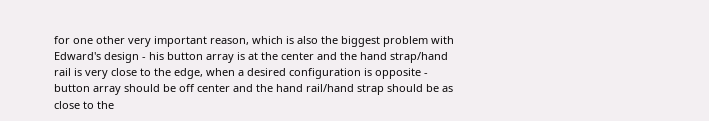for one other very important reason, which is also the biggest problem with Edward's design - his button array is at the center and the hand strap/hand rail is very close to the edge, when a desired configuration is opposite - button array should be off center and the hand rail/hand strap should be as close to the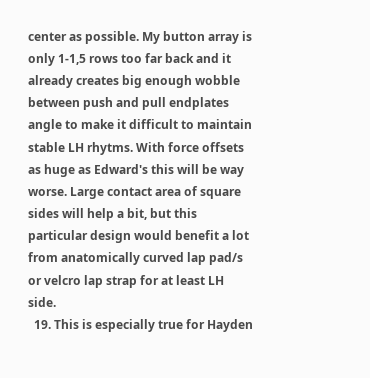center as possible. My button array is only 1-1,5 rows too far back and it already creates big enough wobble between push and pull endplates angle to make it difficult to maintain stable LH rhytms. With force offsets as huge as Edward's this will be way worse. Large contact area of square sides will help a bit, but this particular design would benefit a lot from anatomically curved lap pad/s or velcro lap strap for at least LH side.
  19. This is especially true for Hayden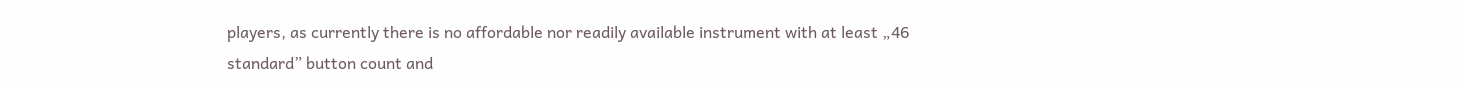players, as currently there is no affordable nor readily available instrument with at least „46 standard” button count and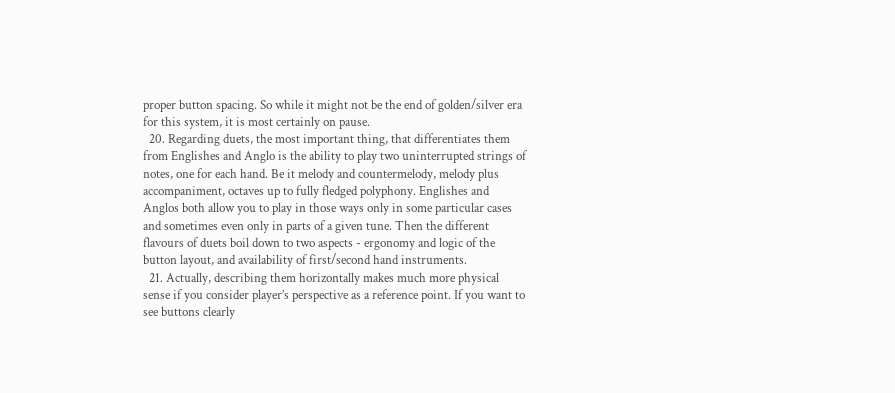proper button spacing. So while it might not be the end of golden/silver era for this system, it is most certainly on pause.
  20. Regarding duets, the most important thing, that differentiates them from Englishes and Anglo is the ability to play two uninterrupted strings of notes, one for each hand. Be it melody and countermelody, melody plus accompaniment, octaves up to fully fledged polyphony. Englishes and Anglos both allow you to play in those ways only in some particular cases and sometimes even only in parts of a given tune. Then the different flavours of duets boil down to two aspects - ergonomy and logic of the button layout, and availability of first/second hand instruments.
  21. Actually, describing them horizontally makes much more physical sense if you consider player’s perspective as a reference point. If you want to see buttons clearly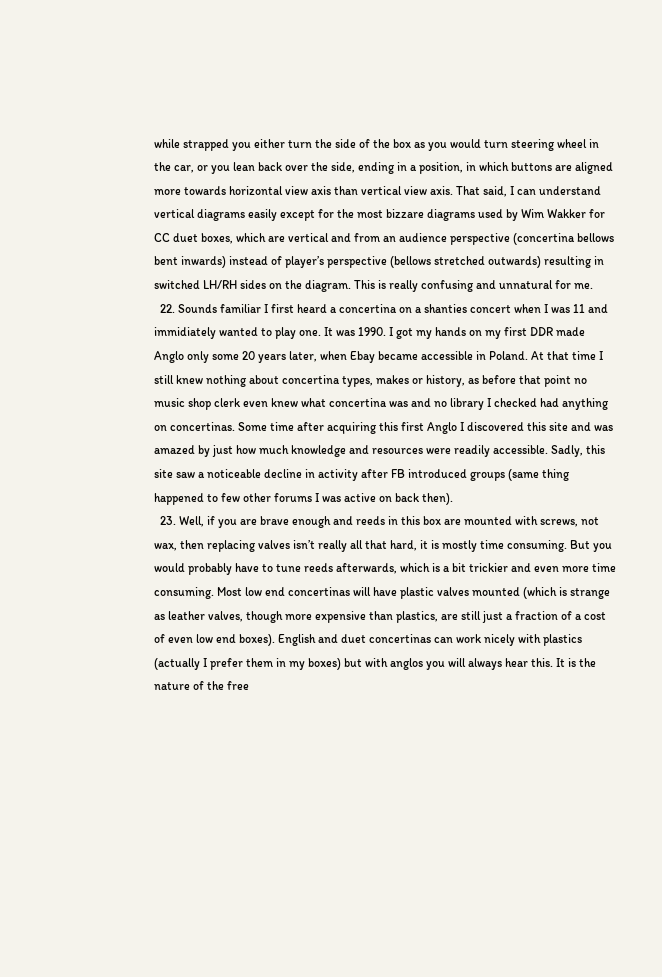while strapped you either turn the side of the box as you would turn steering wheel in the car, or you lean back over the side, ending in a position, in which buttons are aligned more towards horizontal view axis than vertical view axis. That said, I can understand vertical diagrams easily except for the most bizzare diagrams used by Wim Wakker for CC duet boxes, which are vertical and from an audience perspective (concertina bellows bent inwards) instead of player’s perspective (bellows stretched outwards) resulting in switched LH/RH sides on the diagram. This is really confusing and unnatural for me.
  22. Sounds familiar I first heard a concertina on a shanties concert when I was 11 and immidiately wanted to play one. It was 1990. I got my hands on my first DDR made Anglo only some 20 years later, when Ebay became accessible in Poland. At that time I still knew nothing about concertina types, makes or history, as before that point no music shop clerk even knew what concertina was and no library I checked had anything on concertinas. Some time after acquiring this first Anglo I discovered this site and was amazed by just how much knowledge and resources were readily accessible. Sadly, this site saw a noticeable decline in activity after FB introduced groups (same thing happened to few other forums I was active on back then).
  23. Well, if you are brave enough and reeds in this box are mounted with screws, not wax, then replacing valves isn’t really all that hard, it is mostly time consuming. But you would probably have to tune reeds afterwards, which is a bit trickier and even more time consuming. Most low end concertinas will have plastic valves mounted (which is strange as leather valves, though more expensive than plastics, are still just a fraction of a cost of even low end boxes). English and duet concertinas can work nicely with plastics (actually I prefer them in my boxes) but with anglos you will always hear this. It is the nature of the free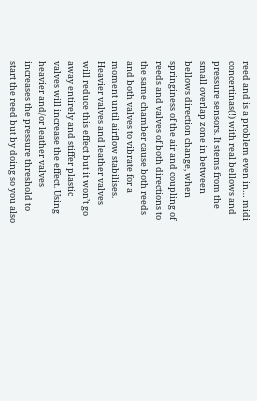reed and is a problem even in… midi concertinas(!) with real bellows and pressure sensors. It stems from the small overlap zone in between bellows direction change, when springiness of the air and coupling of reeds and valves of both directions to the same chamber cause both reeds and both valves to vibrate for a moment until airflow stabilises. Heavier valves and leather valves will reduce this effect but it won’t go away entirely and stiffer plastic valves will increase the effect. Using heavier and/or leather valves increases the pressure threshold to start the reed but by doing so you also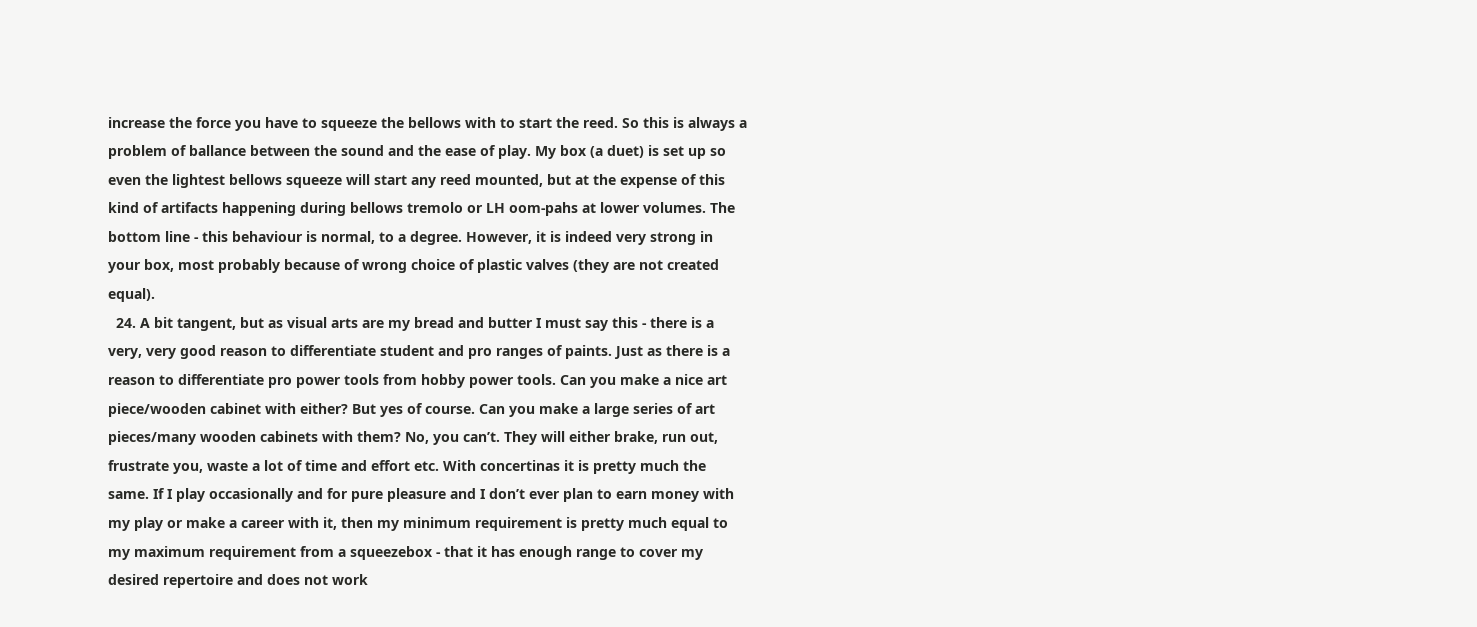increase the force you have to squeeze the bellows with to start the reed. So this is always a problem of ballance between the sound and the ease of play. My box (a duet) is set up so even the lightest bellows squeeze will start any reed mounted, but at the expense of this kind of artifacts happening during bellows tremolo or LH oom-pahs at lower volumes. The bottom line - this behaviour is normal, to a degree. However, it is indeed very strong in your box, most probably because of wrong choice of plastic valves (they are not created equal).
  24. A bit tangent, but as visual arts are my bread and butter I must say this - there is a very, very good reason to differentiate student and pro ranges of paints. Just as there is a reason to differentiate pro power tools from hobby power tools. Can you make a nice art piece/wooden cabinet with either? But yes of course. Can you make a large series of art pieces/many wooden cabinets with them? No, you can’t. They will either brake, run out, frustrate you, waste a lot of time and effort etc. With concertinas it is pretty much the same. If I play occasionally and for pure pleasure and I don’t ever plan to earn money with my play or make a career with it, then my minimum requirement is pretty much equal to my maximum requirement from a squeezebox - that it has enough range to cover my desired repertoire and does not work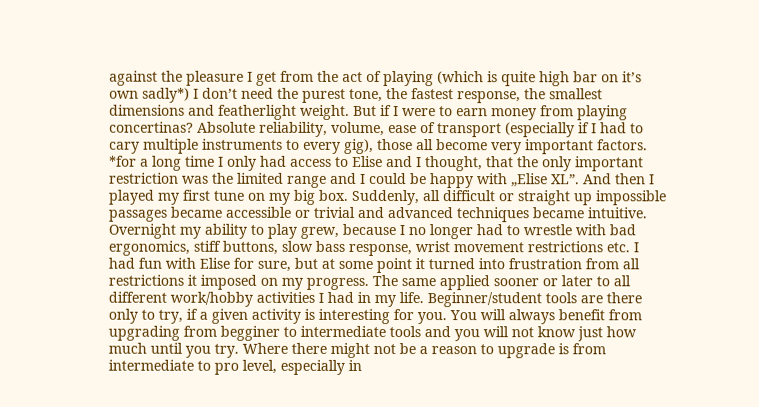against the pleasure I get from the act of playing (which is quite high bar on it’s own sadly*) I don’t need the purest tone, the fastest response, the smallest dimensions and featherlight weight. But if I were to earn money from playing concertinas? Absolute reliability, volume, ease of transport (especially if I had to cary multiple instruments to every gig), those all become very important factors. *for a long time I only had access to Elise and I thought, that the only important restriction was the limited range and I could be happy with „Elise XL”. And then I played my first tune on my big box. Suddenly, all difficult or straight up impossible passages became accessible or trivial and advanced techniques became intuitive. Overnight my ability to play grew, because I no longer had to wrestle with bad ergonomics, stiff buttons, slow bass response, wrist movement restrictions etc. I had fun with Elise for sure, but at some point it turned into frustration from all restrictions it imposed on my progress. The same applied sooner or later to all different work/hobby activities I had in my life. Beginner/student tools are there only to try, if a given activity is interesting for you. You will always benefit from upgrading from begginer to intermediate tools and you will not know just how much until you try. Where there might not be a reason to upgrade is from intermediate to pro level, especially in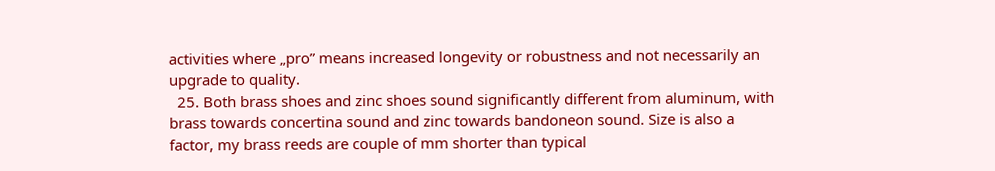activities where „pro” means increased longevity or robustness and not necessarily an upgrade to quality.
  25. Both brass shoes and zinc shoes sound significantly different from aluminum, with brass towards concertina sound and zinc towards bandoneon sound. Size is also a factor, my brass reeds are couple of mm shorter than typical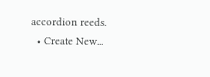accordion reeds.
  • Create New...